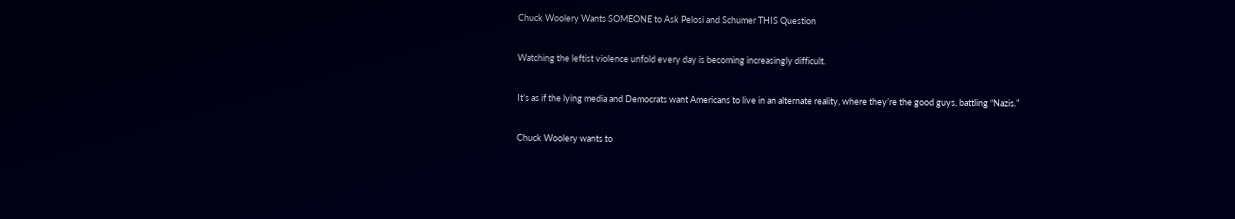Chuck Woolery Wants SOMEONE to Ask Pelosi and Schumer THIS Question

Watching the leftist violence unfold every day is becoming increasingly difficult.

It’s as if the lying media and Democrats want Americans to live in an alternate reality, where they’re the good guys, battling “Nazis.”

Chuck Woolery wants to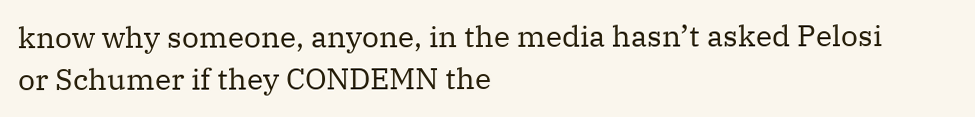know why someone, anyone, in the media hasn’t asked Pelosi or Schumer if they CONDEMN the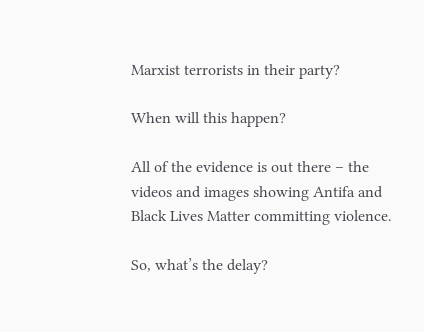Marxist terrorists in their party?

When will this happen?

All of the evidence is out there – the videos and images showing Antifa and Black Lives Matter committing violence.

So, what’s the delay?